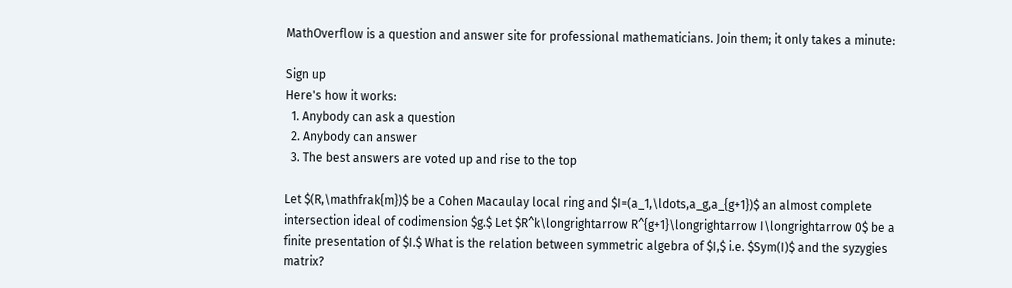MathOverflow is a question and answer site for professional mathematicians. Join them; it only takes a minute:

Sign up
Here's how it works:
  1. Anybody can ask a question
  2. Anybody can answer
  3. The best answers are voted up and rise to the top

Let $(R,\mathfrak{m})$ be a Cohen Macaulay local ring and $I=(a_1,\ldots,a_g,a_{g+1})$ an almost complete intersection ideal of codimension $g.$ Let $R^k\longrightarrow R^{g+1}\longrightarrow I\longrightarrow 0$ be a finite presentation of $I.$ What is the relation between symmetric algebra of $I,$ i.e. $Sym(I)$ and the syzygies matrix?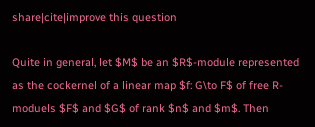share|cite|improve this question

Quite in general, let $M$ be an $R$-module represented as the cockernel of a linear map $f: G\to F$ of free R-moduels $F$ and $G$ of rank $n$ and $m$. Then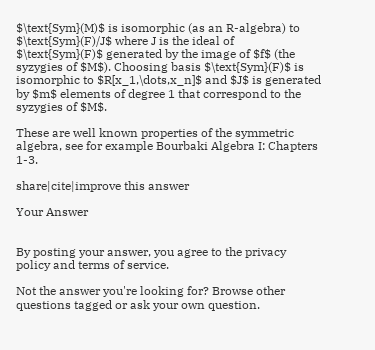$\text{Sym}(M)$ is isomorphic (as an R-algebra) to $\text{Sym}(F)/J$ where J is the ideal of $\text{Sym}(F)$ generated by the image of $f$ (the syzygies of $M$). Choosing basis $\text{Sym}(F)$ is isomorphic to $R[x_1,\dots,x_n]$ and $J$ is generated by $m$ elements of degree 1 that correspond to the syzygies of $M$.

These are well known properties of the symmetric algebra, see for example Bourbaki Algebra I: Chapters 1-3.

share|cite|improve this answer

Your Answer


By posting your answer, you agree to the privacy policy and terms of service.

Not the answer you're looking for? Browse other questions tagged or ask your own question.